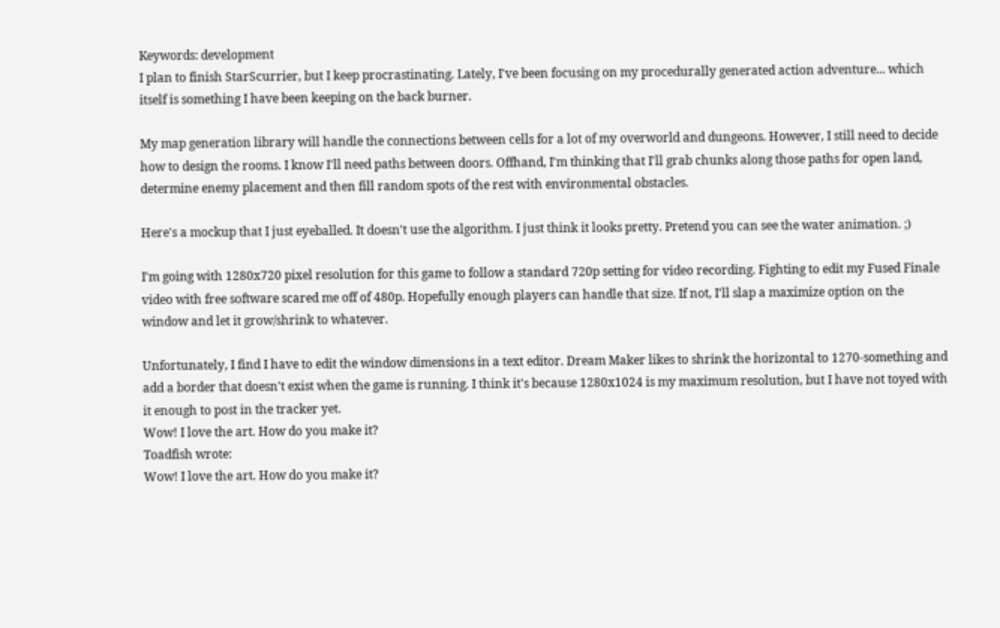Keywords: development
I plan to finish StarScurrier, but I keep procrastinating. Lately, I've been focusing on my procedurally generated action adventure... which itself is something I have been keeping on the back burner.

My map generation library will handle the connections between cells for a lot of my overworld and dungeons. However, I still need to decide how to design the rooms. I know I'll need paths between doors. Offhand, I'm thinking that I'll grab chunks along those paths for open land, determine enemy placement and then fill random spots of the rest with environmental obstacles.

Here's a mockup that I just eyeballed. It doesn't use the algorithm. I just think it looks pretty. Pretend you can see the water animation. ;)

I'm going with 1280x720 pixel resolution for this game to follow a standard 720p setting for video recording. Fighting to edit my Fused Finale video with free software scared me off of 480p. Hopefully enough players can handle that size. If not, I'll slap a maximize option on the window and let it grow/shrink to whatever.

Unfortunately, I find I have to edit the window dimensions in a text editor. Dream Maker likes to shrink the horizontal to 1270-something and add a border that doesn't exist when the game is running. I think it's because 1280x1024 is my maximum resolution, but I have not toyed with it enough to post in the tracker yet.
Wow! I love the art. How do you make it?
Toadfish wrote:
Wow! I love the art. How do you make it?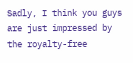Sadly, I think you guys are just impressed by the royalty-free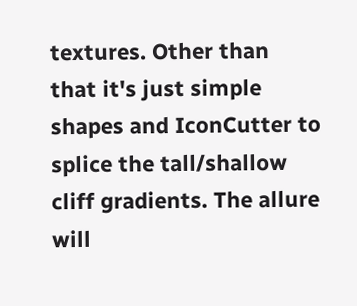textures. Other than that it's just simple shapes and IconCutter to splice the tall/shallow cliff gradients. The allure will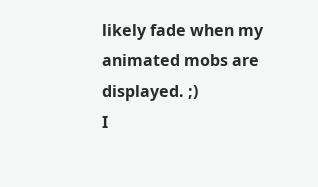likely fade when my animated mobs are displayed. ;)
I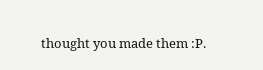thought you made them :P.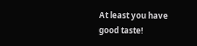At least you have good taste!